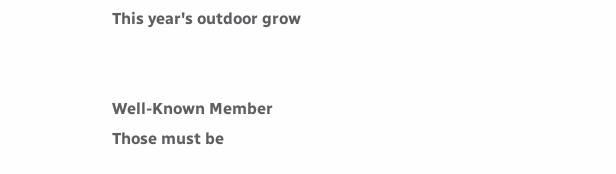This year's outdoor grow


Well-Known Member
Those must be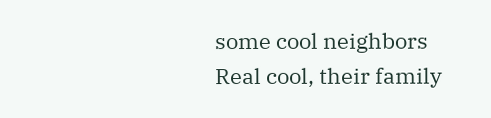some cool neighbors
Real cool, their family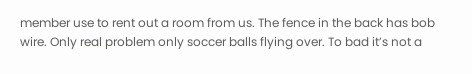member use to rent out a room from us. The fence in the back has bob wire. Only real problem only soccer balls flying over. To bad it’s not a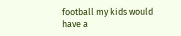football my kids would have a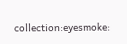collection:eyesmoke: